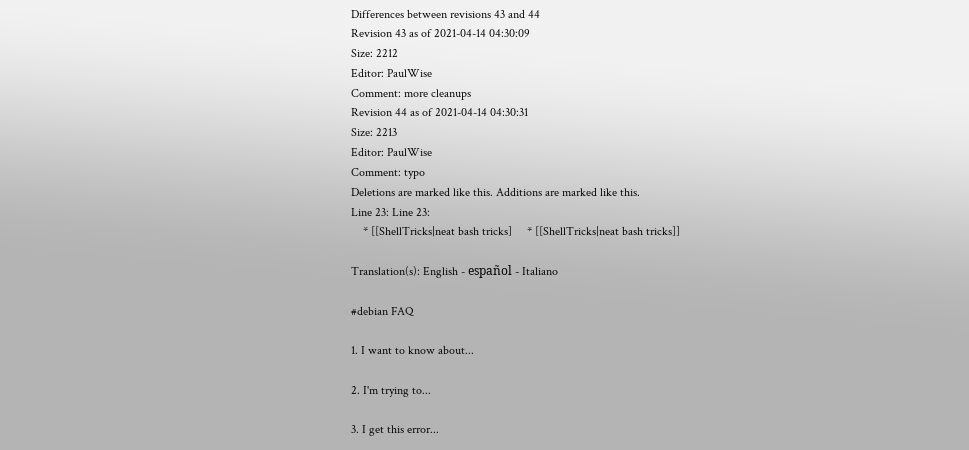Differences between revisions 43 and 44
Revision 43 as of 2021-04-14 04:30:09
Size: 2212
Editor: PaulWise
Comment: more cleanups
Revision 44 as of 2021-04-14 04:30:31
Size: 2213
Editor: PaulWise
Comment: typo
Deletions are marked like this. Additions are marked like this.
Line 23: Line 23:
    * [[ShellTricks|neat bash tricks]     * [[ShellTricks|neat bash tricks]]

Translation(s): English - español - Italiano

#debian FAQ

1. I want to know about...

2. I'm trying to...

3. I get this error...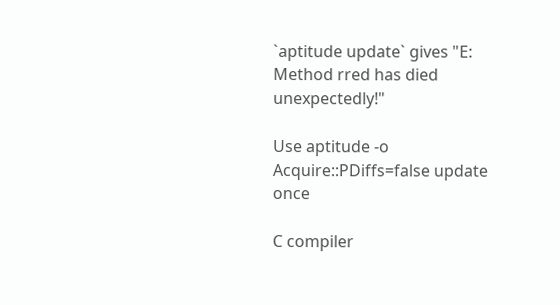`aptitude update` gives "E: Method rred has died unexpectedly!"

Use aptitude -o Acquire::PDiffs=false update once

C compiler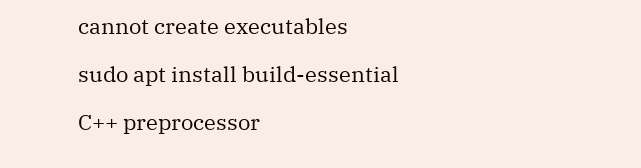cannot create executables

sudo apt install build-essential

C++ preprocessor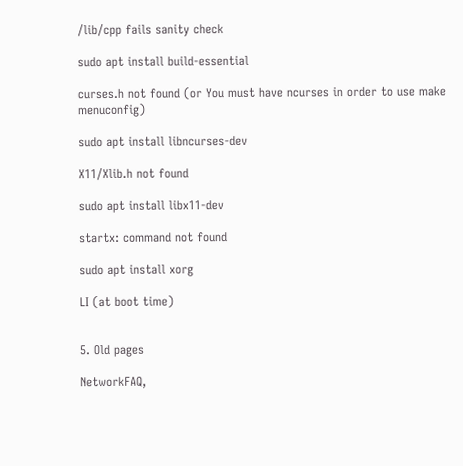/lib/cpp fails sanity check

sudo apt install build-essential

curses.h not found (or You must have ncurses in order to use make menuconfig)

sudo apt install libncurses-dev

X11/Xlib.h not found

sudo apt install libx11-dev

startx: command not found

sudo apt install xorg

LI (at boot time)


5. Old pages

NetworkFAQ,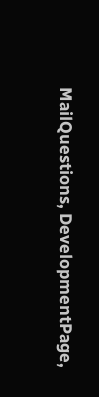MailQuestions, DevelopmentPage,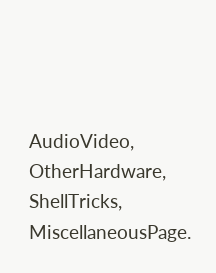AudioVideo, OtherHardware, ShellTricks, MiscellaneousPage.